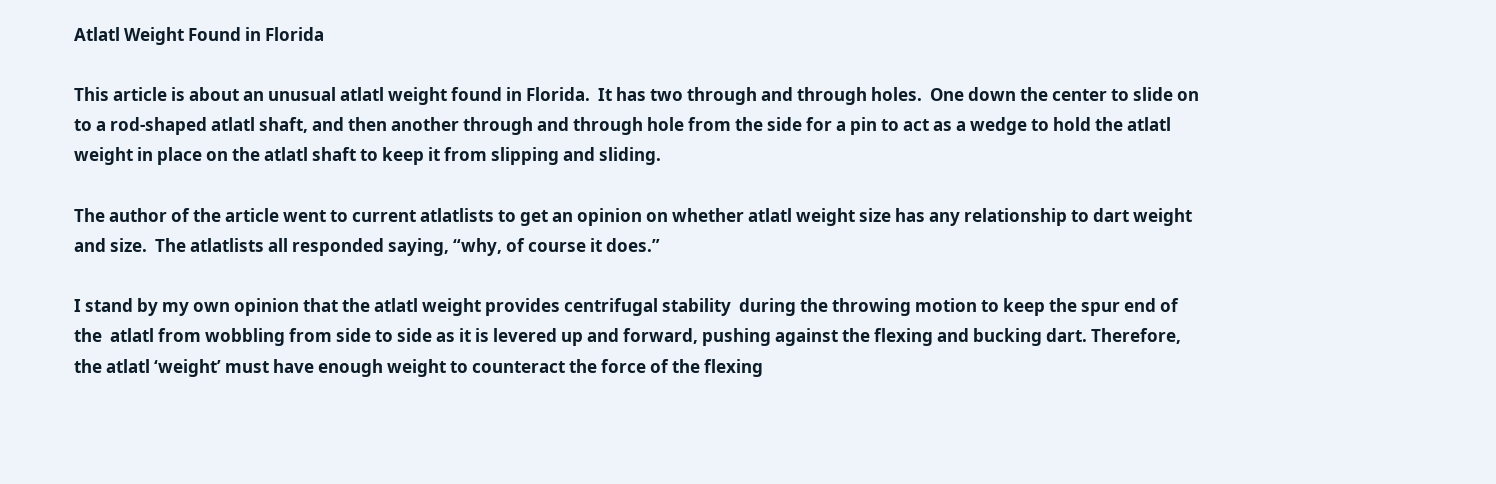Atlatl Weight Found in Florida

This article is about an unusual atlatl weight found in Florida.  It has two through and through holes.  One down the center to slide on to a rod-shaped atlatl shaft, and then another through and through hole from the side for a pin to act as a wedge to hold the atlatl weight in place on the atlatl shaft to keep it from slipping and sliding.

The author of the article went to current atlatlists to get an opinion on whether atlatl weight size has any relationship to dart weight and size.  The atlatlists all responded saying, “why, of course it does.”

I stand by my own opinion that the atlatl weight provides centrifugal stability  during the throwing motion to keep the spur end of the  atlatl from wobbling from side to side as it is levered up and forward, pushing against the flexing and bucking dart. Therefore, the atlatl ‘weight’ must have enough weight to counteract the force of the flexing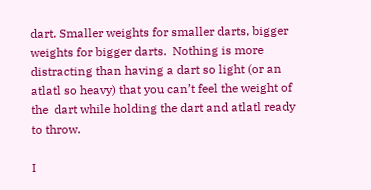dart. Smaller weights for smaller darts, bigger weights for bigger darts.  Nothing is more distracting than having a dart so light (or an atlatl so heavy) that you can’t feel the weight of the  dart while holding the dart and atlatl ready to throw.

I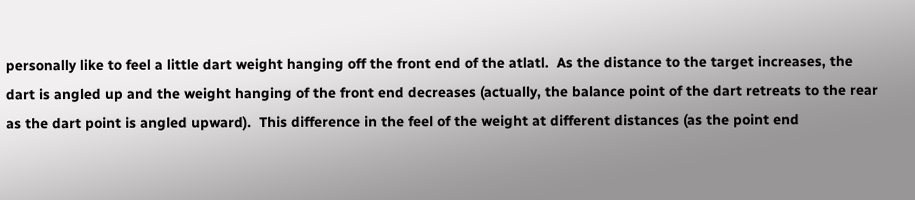personally like to feel a little dart weight hanging off the front end of the atlatl.  As the distance to the target increases, the dart is angled up and the weight hanging of the front end decreases (actually, the balance point of the dart retreats to the rear as the dart point is angled upward).  This difference in the feel of the weight at different distances (as the point end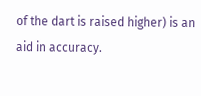of the dart is raised higher) is an aid in accuracy.